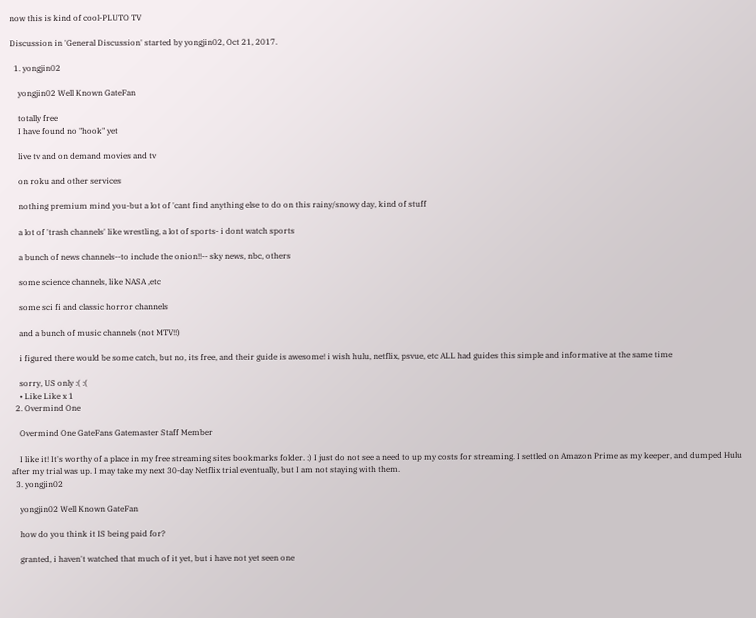now this is kind of cool-PLUTO TV

Discussion in 'General Discussion' started by yongjin02, Oct 21, 2017.

  1. yongjin02

    yongjin02 Well Known GateFan

    totally free
    I have found no "hook" yet

    live tv and on demand movies and tv

    on roku and other services

    nothing premium mind you-but a lot of 'cant find anything else to do on this rainy/snowy day, kind of stuff

    a lot of 'trash channels' like wrestling, a lot of sports- i dont watch sports

    a bunch of news channels--to include the onion!!-- sky news, nbc, others

    some science channels, like NASA ,etc

    some sci fi and classic horror channels

    and a bunch of music channels (not MTV!!)

    i figured there would be some catch, but no, its free, and their guide is awesome! i wish hulu, netflix, psvue, etc ALL had guides this simple and informative at the same time

    sorry, US only :( :(
    • Like Like x 1
  2. Overmind One

    Overmind One GateFans Gatemaster Staff Member

    I like it! It's worthy of a place in my free streaming sites bookmarks folder. :) I just do not see a need to up my costs for streaming. I settled on Amazon Prime as my keeper, and dumped Hulu after my trial was up. I may take my next 30-day Netflix trial eventually, but I am not staying with them.
  3. yongjin02

    yongjin02 Well Known GateFan

    how do you think it IS being paid for?

    granted, i haven't watched that much of it yet, but i have not yet seen one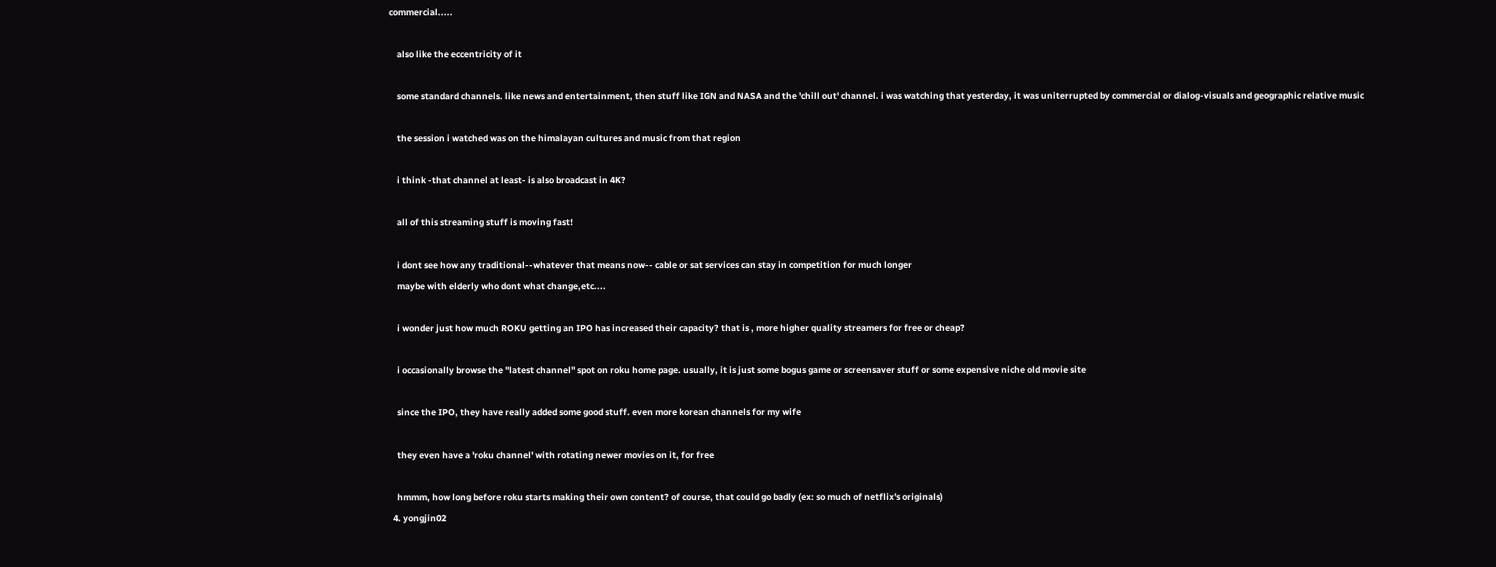commercial.....

    also like the eccentricity of it

    some standard channels. like news and entertainment, then stuff like IGN and NASA and the 'chill out' channel. i was watching that yesterday, it was uniterrupted by commercial or dialog-visuals and geographic relative music

    the session i watched was on the himalayan cultures and music from that region

    i think -that channel at least- is also broadcast in 4K?

    all of this streaming stuff is moving fast!

    i dont see how any traditional--whatever that means now-- cable or sat services can stay in competition for much longer
    maybe with elderly who dont what change,etc....

    i wonder just how much ROKU getting an IPO has increased their capacity? that is , more higher quality streamers for free or cheap?

    i occasionally browse the "latest channel" spot on roku home page. usually, it is just some bogus game or screensaver stuff or some expensive niche old movie site

    since the IPO, they have really added some good stuff. even more korean channels for my wife

    they even have a 'roku channel' with rotating newer movies on it, for free

    hmmm, how long before roku starts making their own content? of course, that could go badly (ex: so much of netflix's originals)
  4. yongjin02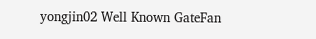yongjin02 Well Known GateFan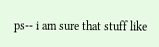ps-- i am sure that stuff like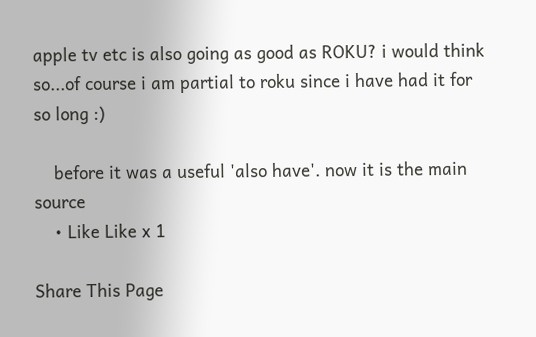apple tv etc is also going as good as ROKU? i would think so...of course i am partial to roku since i have had it for so long :)

    before it was a useful 'also have'. now it is the main source
    • Like Like x 1

Share This Page